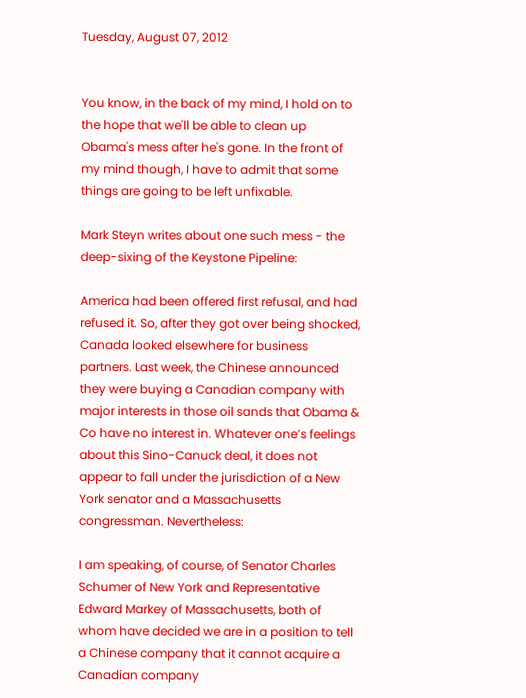Tuesday, August 07, 2012


You know, in the back of my mind, I hold on to the hope that we'll be able to clean up Obama's mess after he's gone. In the front of my mind though, I have to admit that some things are going to be left unfixable.

Mark Steyn writes about one such mess - the deep-sixing of the Keystone Pipeline:

America had been offered first refusal, and had refused it. So, after they got over being shocked, Canada looked elsewhere for business partners. Last week, the Chinese announced they were buying a Canadian company with major interests in those oil sands that Obama & Co have no interest in. Whatever one’s feelings about this Sino-Canuck deal, it does not appear to fall under the jurisdiction of a New York senator and a Massachusetts congressman. Nevertheless:

I am speaking, of course, of Senator Charles Schumer of New York and Representative Edward Markey of Massachusetts, both of whom have decided we are in a position to tell a Chinese company that it cannot acquire a Canadian company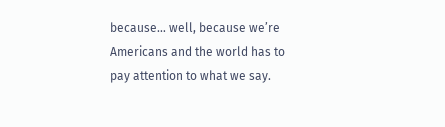because… well, because we’re Americans and the world has to pay attention to what we say.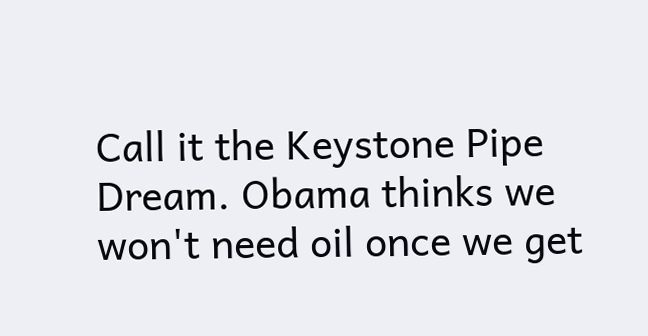Call it the Keystone Pipe Dream. Obama thinks we won't need oil once we get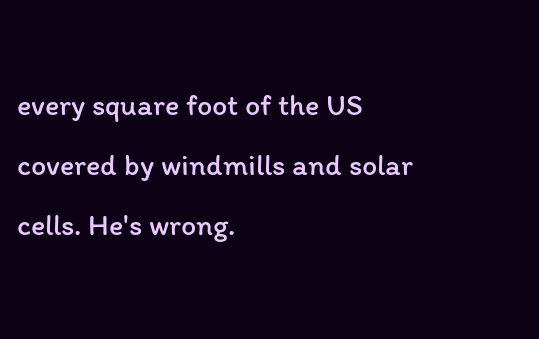every square foot of the US covered by windmills and solar cells. He's wrong.